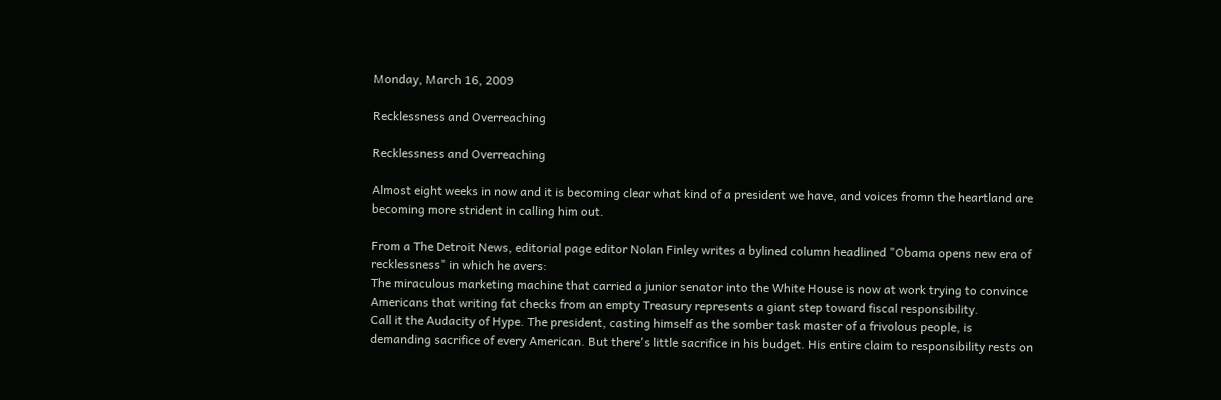Monday, March 16, 2009

Recklessness and Overreaching

Recklessness and Overreaching

Almost eight weeks in now and it is becoming clear what kind of a president we have, and voices fromn the heartland are becoming more strident in calling him out.

From a The Detroit News, editorial page editor Nolan Finley writes a bylined column headlined "Obama opens new era of recklessness" in which he avers:
The miraculous marketing machine that carried a junior senator into the White House is now at work trying to convince Americans that writing fat checks from an empty Treasury represents a giant step toward fiscal responsibility.
Call it the Audacity of Hype. The president, casting himself as the somber task master of a frivolous people, is demanding sacrifice of every American. But there's little sacrifice in his budget. His entire claim to responsibility rests on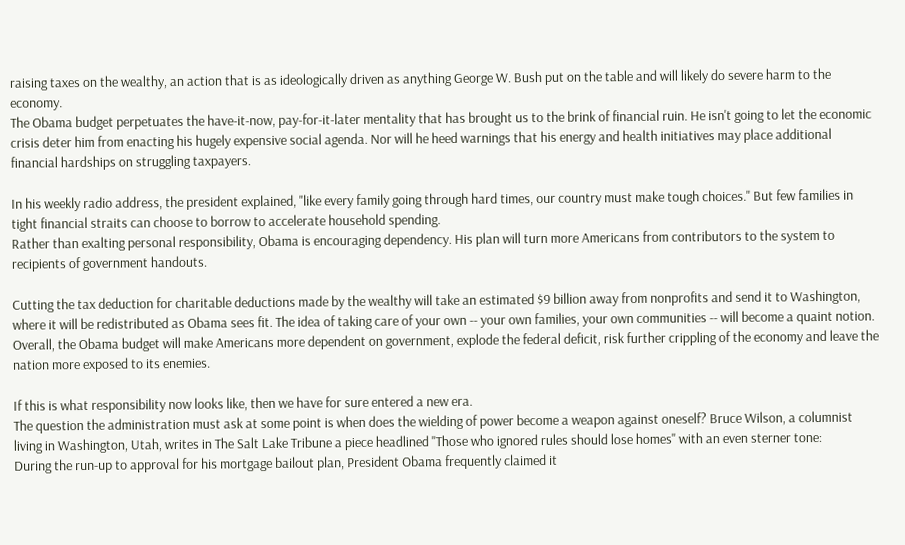raising taxes on the wealthy, an action that is as ideologically driven as anything George W. Bush put on the table and will likely do severe harm to the economy.
The Obama budget perpetuates the have-it-now, pay-for-it-later mentality that has brought us to the brink of financial ruin. He isn't going to let the economic crisis deter him from enacting his hugely expensive social agenda. Nor will he heed warnings that his energy and health initiatives may place additional financial hardships on struggling taxpayers.

In his weekly radio address, the president explained, "like every family going through hard times, our country must make tough choices." But few families in tight financial straits can choose to borrow to accelerate household spending.
Rather than exalting personal responsibility, Obama is encouraging dependency. His plan will turn more Americans from contributors to the system to recipients of government handouts.

Cutting the tax deduction for charitable deductions made by the wealthy will take an estimated $9 billion away from nonprofits and send it to Washington, where it will be redistributed as Obama sees fit. The idea of taking care of your own -- your own families, your own communities -- will become a quaint notion.
Overall, the Obama budget will make Americans more dependent on government, explode the federal deficit, risk further crippling of the economy and leave the nation more exposed to its enemies.

If this is what responsibility now looks like, then we have for sure entered a new era.
The question the administration must ask at some point is when does the wielding of power become a weapon against oneself? Bruce Wilson, a columnist living in Washington, Utah, writes in The Salt Lake Tribune a piece headlined "Those who ignored rules should lose homes" with an even sterner tone:
During the run-up to approval for his mortgage bailout plan, President Obama frequently claimed it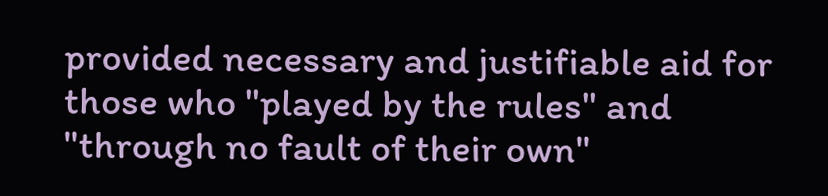provided necessary and justifiable aid for those who "played by the rules" and "through no fault of their own"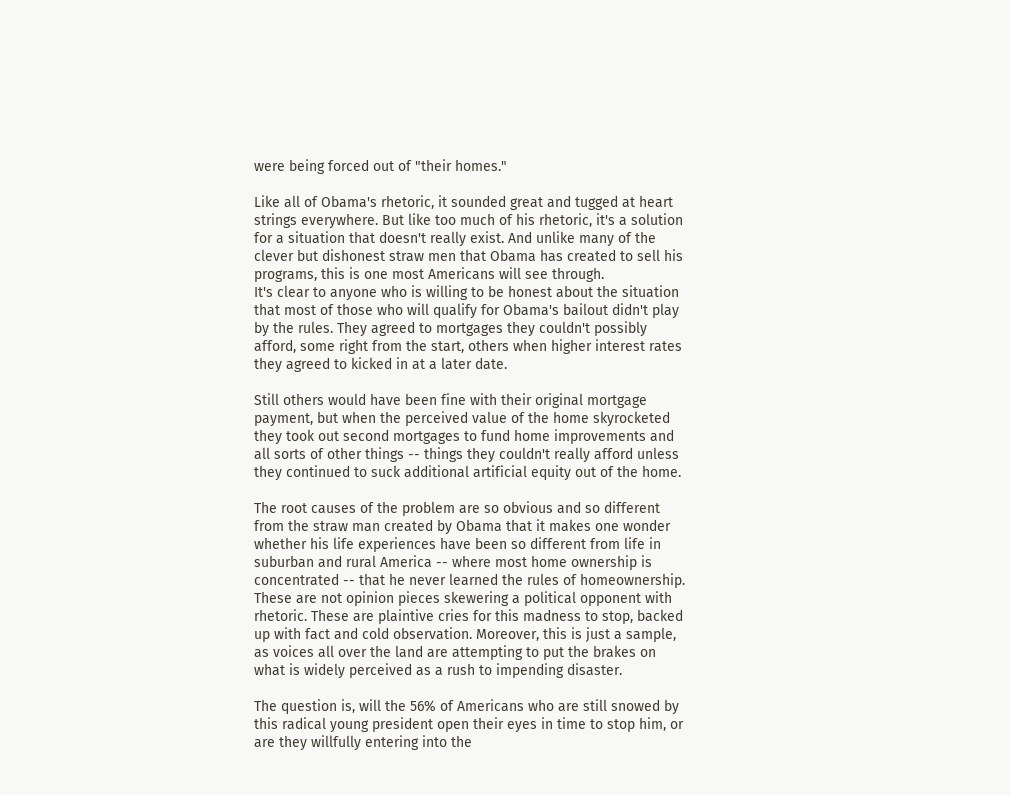were being forced out of "their homes."

Like all of Obama's rhetoric, it sounded great and tugged at heart strings everywhere. But like too much of his rhetoric, it's a solution for a situation that doesn't really exist. And unlike many of the clever but dishonest straw men that Obama has created to sell his programs, this is one most Americans will see through.
It's clear to anyone who is willing to be honest about the situation that most of those who will qualify for Obama's bailout didn't play by the rules. They agreed to mortgages they couldn't possibly afford, some right from the start, others when higher interest rates they agreed to kicked in at a later date.

Still others would have been fine with their original mortgage payment, but when the perceived value of the home skyrocketed they took out second mortgages to fund home improvements and all sorts of other things -- things they couldn't really afford unless they continued to suck additional artificial equity out of the home.

The root causes of the problem are so obvious and so different from the straw man created by Obama that it makes one wonder whether his life experiences have been so different from life in suburban and rural America -- where most home ownership is concentrated -- that he never learned the rules of homeownership.
These are not opinion pieces skewering a political opponent with rhetoric. These are plaintive cries for this madness to stop, backed up with fact and cold observation. Moreover, this is just a sample, as voices all over the land are attempting to put the brakes on what is widely perceived as a rush to impending disaster.

The question is, will the 56% of Americans who are still snowed by this radical young president open their eyes in time to stop him, or are they willfully entering into the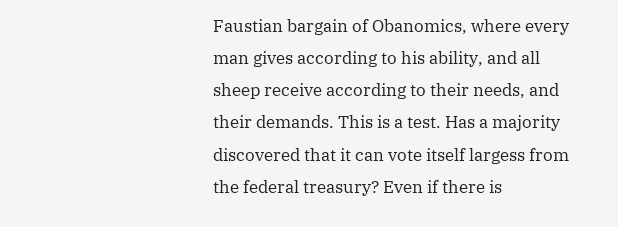Faustian bargain of Obanomics, where every man gives according to his ability, and all sheep receive according to their needs, and their demands. This is a test. Has a majority discovered that it can vote itself largess from the federal treasury? Even if there is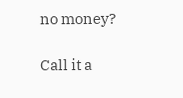no money?

Call it a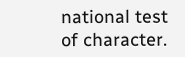national test of character.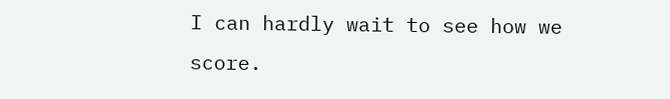I can hardly wait to see how we score.